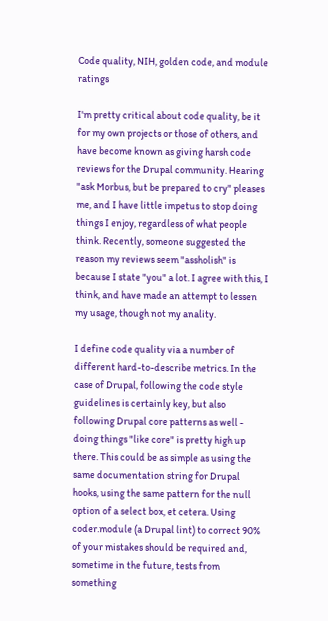Code quality, NIH, golden code, and module ratings

I'm pretty critical about code quality, be it for my own projects or those of others, and have become known as giving harsh code reviews for the Drupal community. Hearing "ask Morbus, but be prepared to cry" pleases me, and I have little impetus to stop doing things I enjoy, regardless of what people think. Recently, someone suggested the reason my reviews seem "assholish" is because I state "you" a lot. I agree with this, I think, and have made an attempt to lessen my usage, though not my anality.

I define code quality via a number of different hard-to-describe metrics. In the case of Drupal, following the code style guidelines is certainly key, but also following Drupal core patterns as well - doing things "like core" is pretty high up there. This could be as simple as using the same documentation string for Drupal hooks, using the same pattern for the null option of a select box, et cetera. Using coder.module (a Drupal lint) to correct 90% of your mistakes should be required and, sometime in the future, tests from something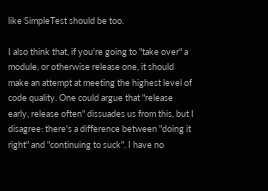like SimpleTest should be too.

I also think that, if you're going to "take over" a module, or otherwise release one, it should make an attempt at meeting the highest level of code quality. One could argue that "release early, release often" dissuades us from this, but I disagree: there's a difference between "doing it right" and "continuing to suck". I have no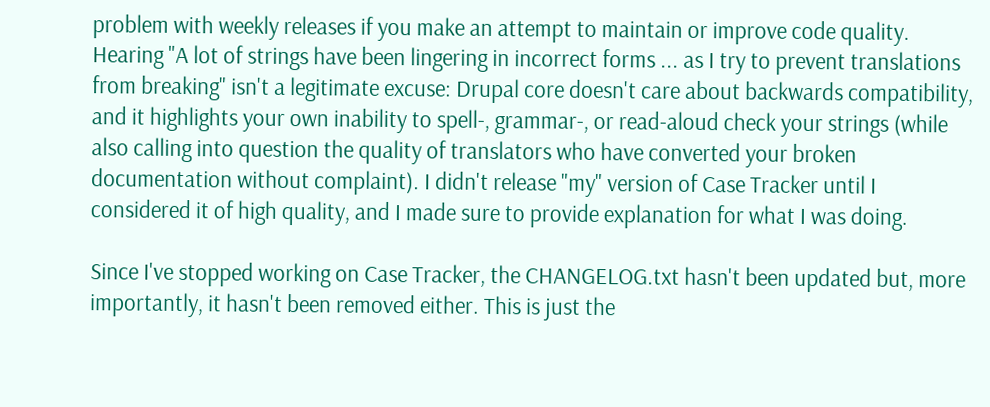problem with weekly releases if you make an attempt to maintain or improve code quality. Hearing "A lot of strings have been lingering in incorrect forms ... as I try to prevent translations from breaking" isn't a legitimate excuse: Drupal core doesn't care about backwards compatibility, and it highlights your own inability to spell-, grammar-, or read-aloud check your strings (while also calling into question the quality of translators who have converted your broken documentation without complaint). I didn't release "my" version of Case Tracker until I considered it of high quality, and I made sure to provide explanation for what I was doing.

Since I've stopped working on Case Tracker, the CHANGELOG.txt hasn't been updated but, more importantly, it hasn't been removed either. This is just the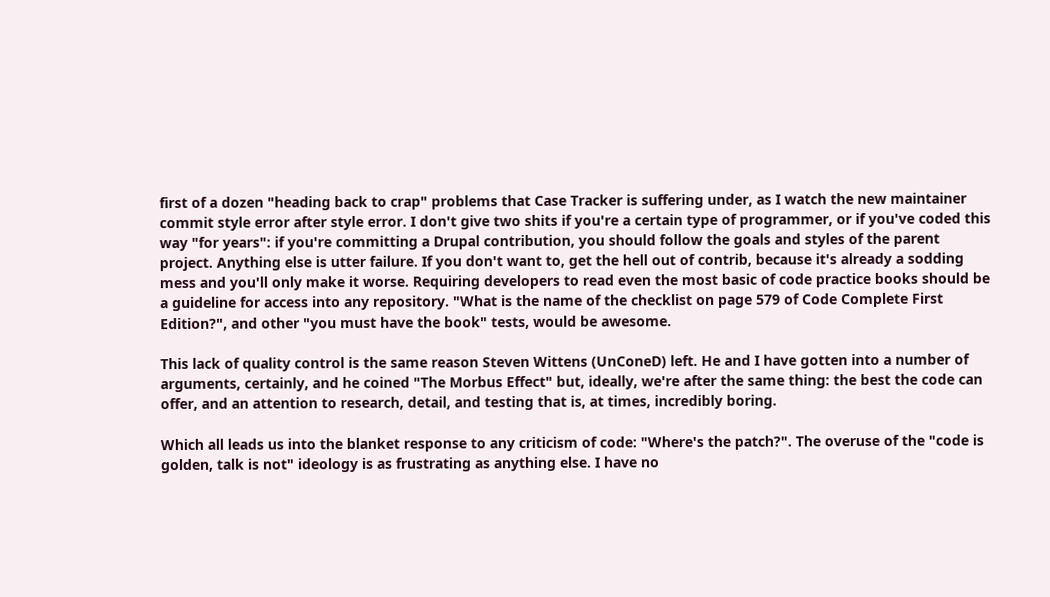first of a dozen "heading back to crap" problems that Case Tracker is suffering under, as I watch the new maintainer commit style error after style error. I don't give two shits if you're a certain type of programmer, or if you've coded this way "for years": if you're committing a Drupal contribution, you should follow the goals and styles of the parent project. Anything else is utter failure. If you don't want to, get the hell out of contrib, because it's already a sodding mess and you'll only make it worse. Requiring developers to read even the most basic of code practice books should be a guideline for access into any repository. "What is the name of the checklist on page 579 of Code Complete First Edition?", and other "you must have the book" tests, would be awesome.

This lack of quality control is the same reason Steven Wittens (UnConeD) left. He and I have gotten into a number of arguments, certainly, and he coined "The Morbus Effect" but, ideally, we're after the same thing: the best the code can offer, and an attention to research, detail, and testing that is, at times, incredibly boring.

Which all leads us into the blanket response to any criticism of code: "Where's the patch?". The overuse of the "code is golden, talk is not" ideology is as frustrating as anything else. I have no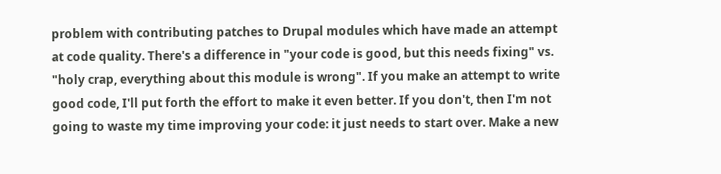problem with contributing patches to Drupal modules which have made an attempt at code quality. There's a difference in "your code is good, but this needs fixing" vs. "holy crap, everything about this module is wrong". If you make an attempt to write good code, I'll put forth the effort to make it even better. If you don't, then I'm not going to waste my time improving your code: it just needs to start over. Make a new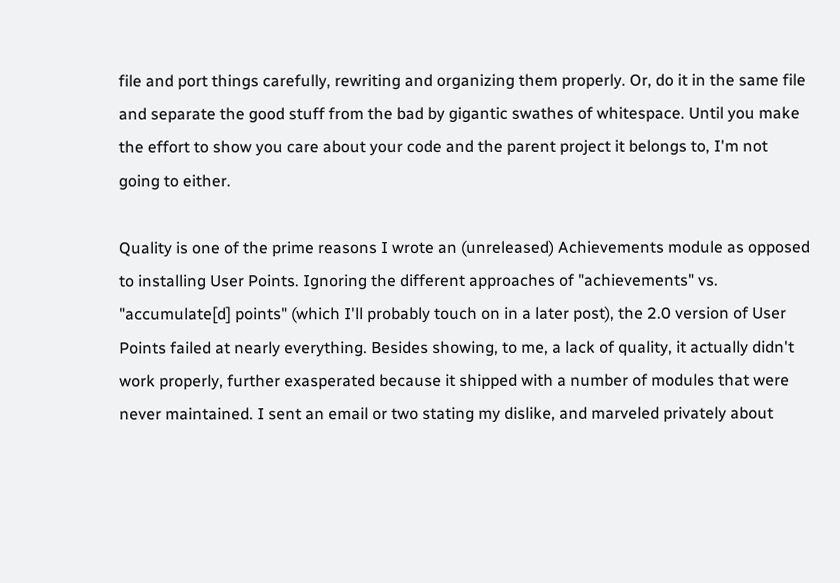file and port things carefully, rewriting and organizing them properly. Or, do it in the same file and separate the good stuff from the bad by gigantic swathes of whitespace. Until you make the effort to show you care about your code and the parent project it belongs to, I'm not going to either.

Quality is one of the prime reasons I wrote an (unreleased) Achievements module as opposed to installing User Points. Ignoring the different approaches of "achievements" vs. "accumulate[d] points" (which I'll probably touch on in a later post), the 2.0 version of User Points failed at nearly everything. Besides showing, to me, a lack of quality, it actually didn't work properly, further exasperated because it shipped with a number of modules that were never maintained. I sent an email or two stating my dislike, and marveled privately about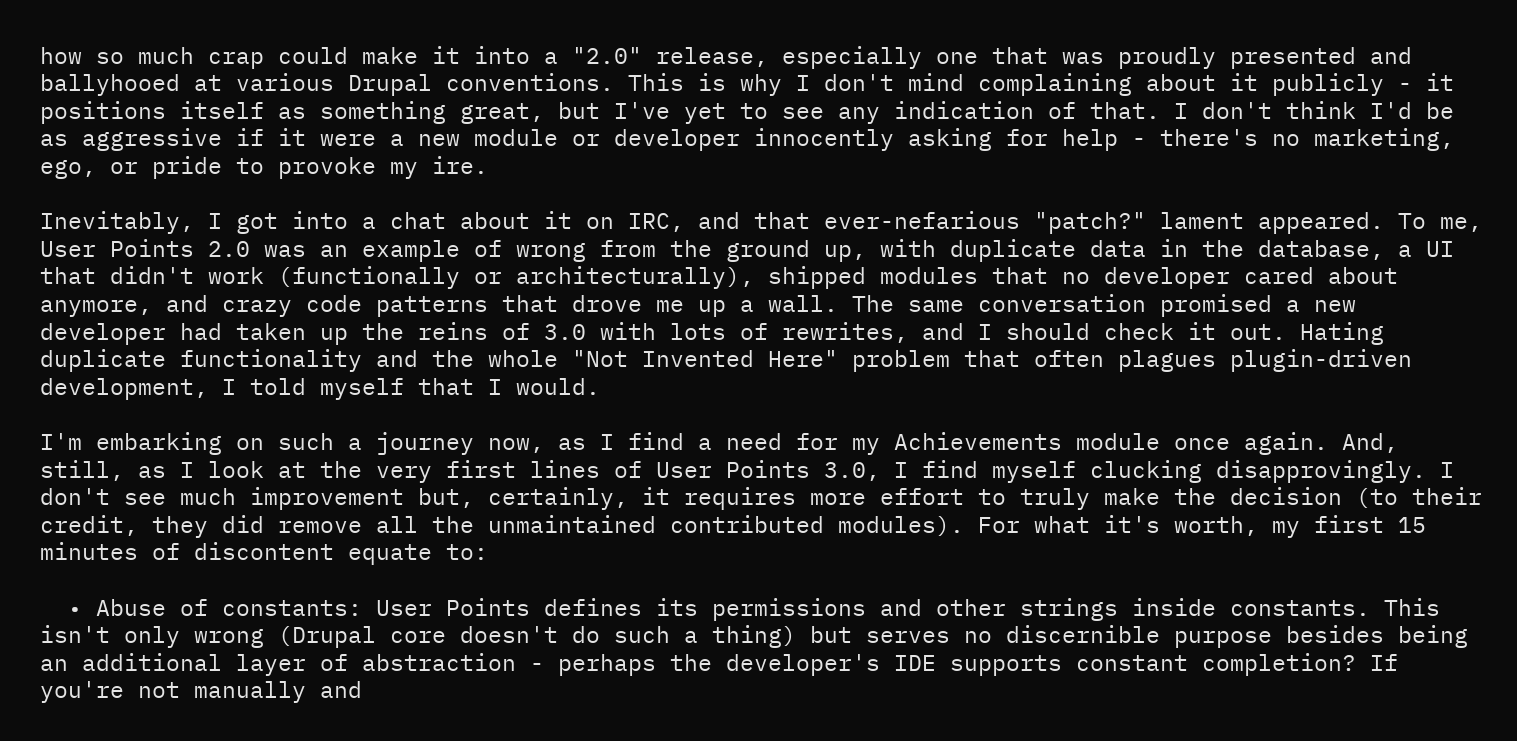how so much crap could make it into a "2.0" release, especially one that was proudly presented and ballyhooed at various Drupal conventions. This is why I don't mind complaining about it publicly - it positions itself as something great, but I've yet to see any indication of that. I don't think I'd be as aggressive if it were a new module or developer innocently asking for help - there's no marketing, ego, or pride to provoke my ire.

Inevitably, I got into a chat about it on IRC, and that ever-nefarious "patch?" lament appeared. To me, User Points 2.0 was an example of wrong from the ground up, with duplicate data in the database, a UI that didn't work (functionally or architecturally), shipped modules that no developer cared about anymore, and crazy code patterns that drove me up a wall. The same conversation promised a new developer had taken up the reins of 3.0 with lots of rewrites, and I should check it out. Hating duplicate functionality and the whole "Not Invented Here" problem that often plagues plugin-driven development, I told myself that I would.

I'm embarking on such a journey now, as I find a need for my Achievements module once again. And, still, as I look at the very first lines of User Points 3.0, I find myself clucking disapprovingly. I don't see much improvement but, certainly, it requires more effort to truly make the decision (to their credit, they did remove all the unmaintained contributed modules). For what it's worth, my first 15 minutes of discontent equate to:

  • Abuse of constants: User Points defines its permissions and other strings inside constants. This isn't only wrong (Drupal core doesn't do such a thing) but serves no discernible purpose besides being an additional layer of abstraction - perhaps the developer's IDE supports constant completion? If you're not manually and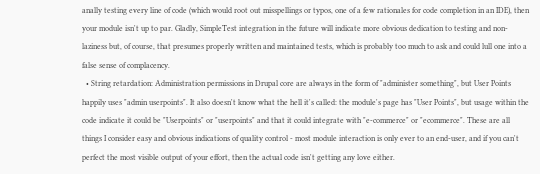anally testing every line of code (which would root out misspellings or typos, one of a few rationales for code completion in an IDE), then your module isn't up to par. Gladly, SimpleTest integration in the future will indicate more obvious dedication to testing and non-laziness but, of course, that presumes properly written and maintained tests, which is probably too much to ask and could lull one into a false sense of complacency.
  • String retardation: Administration permissions in Drupal core are always in the form of "administer something", but User Points happily uses "admin userpoints". It also doesn't know what the hell it's called: the module's page has "User Points", but usage within the code indicate it could be "Userpoints" or "userpoints" and that it could integrate with "e-commerce" or "ecommerce". These are all things I consider easy and obvious indications of quality control - most module interaction is only ever to an end-user, and if you can't perfect the most visible output of your effort, then the actual code isn't getting any love either.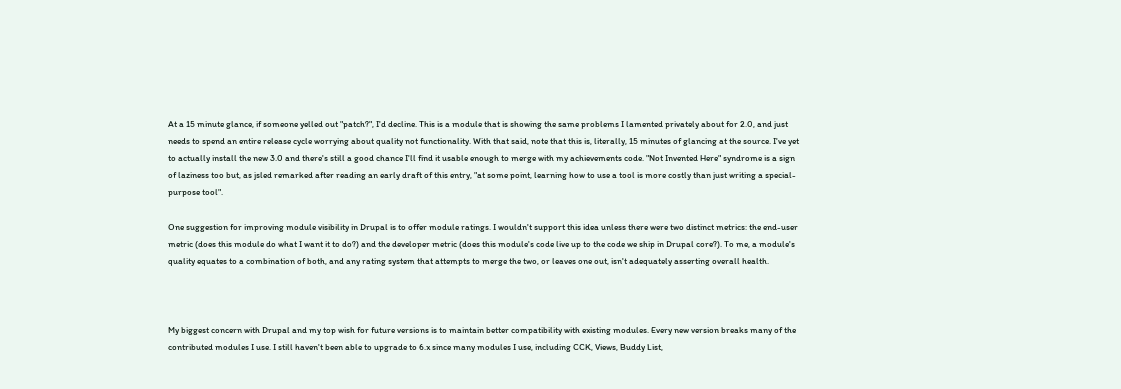At a 15 minute glance, if someone yelled out "patch?", I'd decline. This is a module that is showing the same problems I lamented privately about for 2.0, and just needs to spend an entire release cycle worrying about quality not functionality. With that said, note that this is, literally, 15 minutes of glancing at the source. I've yet to actually install the new 3.0 and there's still a good chance I'll find it usable enough to merge with my achievements code. "Not Invented Here" syndrome is a sign of laziness too but, as jsled remarked after reading an early draft of this entry, "at some point, learning how to use a tool is more costly than just writing a special-purpose tool".

One suggestion for improving module visibility in Drupal is to offer module ratings. I wouldn't support this idea unless there were two distinct metrics: the end-user metric (does this module do what I want it to do?) and the developer metric (does this module's code live up to the code we ship in Drupal core?). To me, a module's quality equates to a combination of both, and any rating system that attempts to merge the two, or leaves one out, isn't adequately asserting overall health.



My biggest concern with Drupal and my top wish for future versions is to maintain better compatibility with existing modules. Every new version breaks many of the contributed modules I use. I still haven't been able to upgrade to 6.x since many modules I use, including CCK, Views, Buddy List,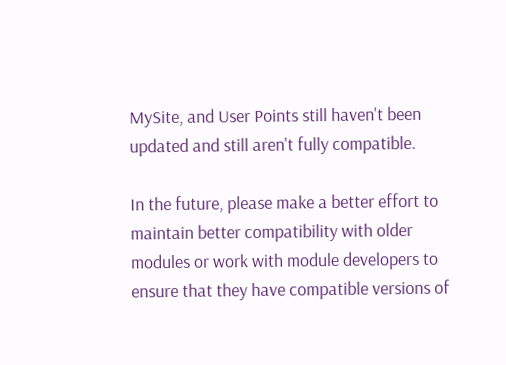MySite, and User Points still haven't been updated and still aren't fully compatible.

In the future, please make a better effort to maintain better compatibility with older modules or work with module developers to ensure that they have compatible versions of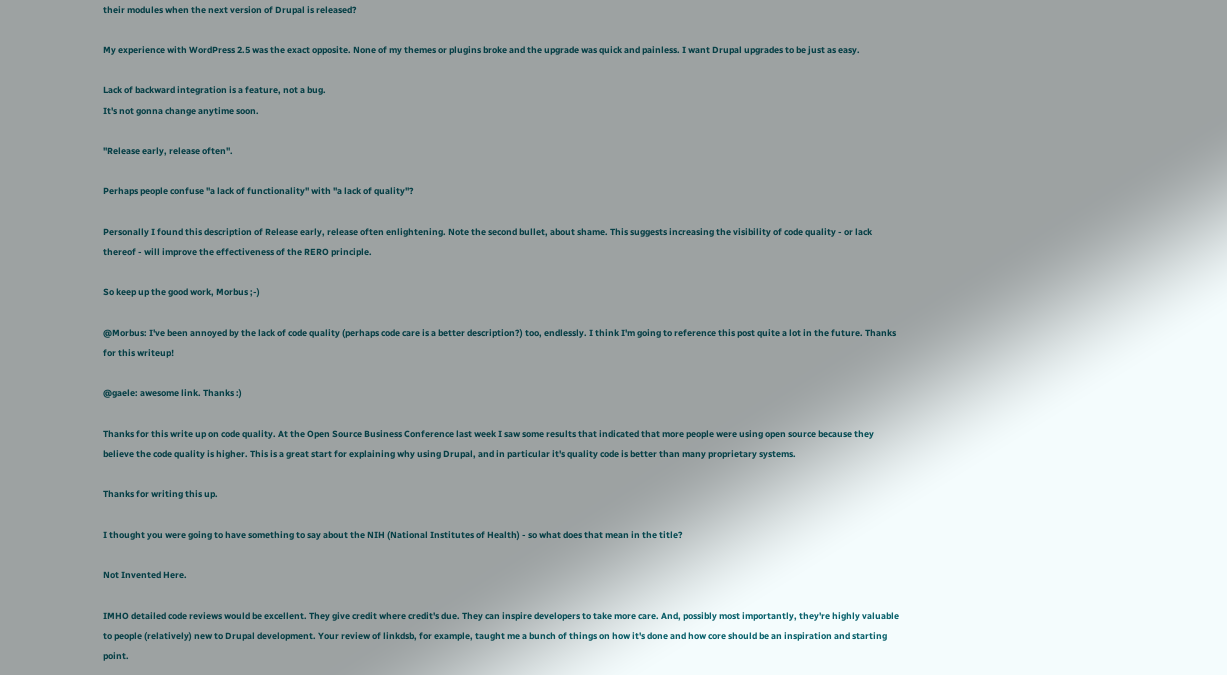their modules when the next version of Drupal is released?

My experience with WordPress 2.5 was the exact opposite. None of my themes or plugins broke and the upgrade was quick and painless. I want Drupal upgrades to be just as easy.

Lack of backward integration is a feature, not a bug.
It's not gonna change anytime soon.

"Release early, release often".

Perhaps people confuse "a lack of functionality" with "a lack of quality"?

Personally I found this description of Release early, release often enlightening. Note the second bullet, about shame. This suggests increasing the visibility of code quality - or lack thereof - will improve the effectiveness of the RERO principle.

So keep up the good work, Morbus ;-)

@Morbus: I've been annoyed by the lack of code quality (perhaps code care is a better description?) too, endlessly. I think I'm going to reference this post quite a lot in the future. Thanks for this writeup!

@gaele: awesome link. Thanks :)

Thanks for this write up on code quality. At the Open Source Business Conference last week I saw some results that indicated that more people were using open source because they believe the code quality is higher. This is a great start for explaining why using Drupal, and in particular it's quality code is better than many proprietary systems.

Thanks for writing this up.

I thought you were going to have something to say about the NIH (National Institutes of Health) - so what does that mean in the title?

Not Invented Here.

IMHO detailed code reviews would be excellent. They give credit where credit's due. They can inspire developers to take more care. And, possibly most importantly, they're highly valuable to people (relatively) new to Drupal development. Your review of linkdsb, for example, taught me a bunch of things on how it's done and how core should be an inspiration and starting point.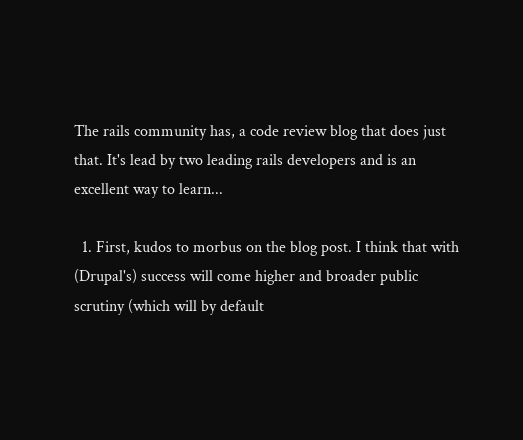The rails community has, a code review blog that does just that. It's lead by two leading rails developers and is an excellent way to learn...

  1. First, kudos to morbus on the blog post. I think that with (Drupal's) success will come higher and broader public scrutiny (which will by default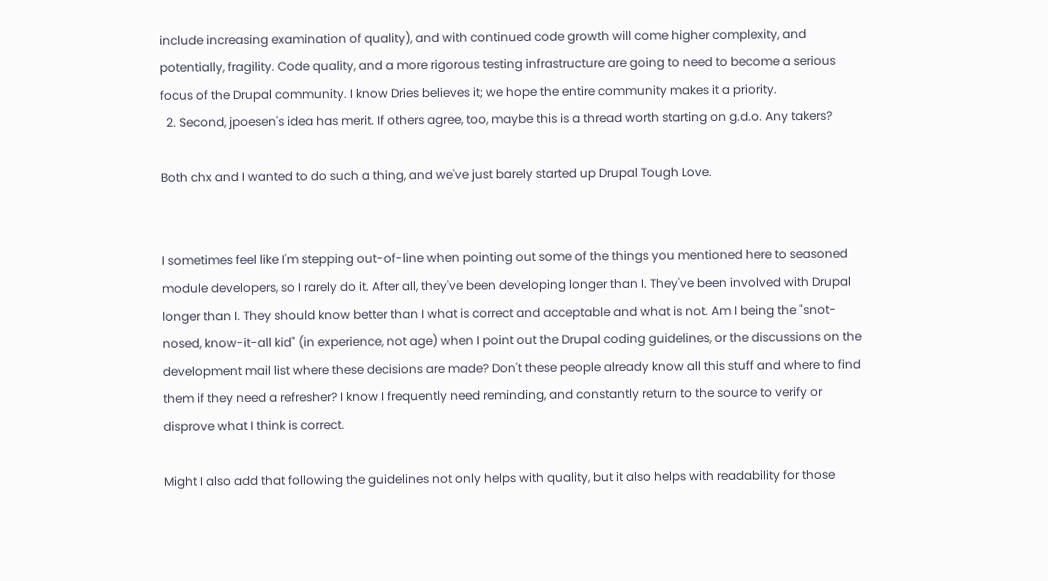include increasing examination of quality), and with continued code growth will come higher complexity, and potentially, fragility. Code quality, and a more rigorous testing infrastructure are going to need to become a serious focus of the Drupal community. I know Dries believes it; we hope the entire community makes it a priority.
  2. Second, jpoesen's idea has merit. If others agree, too, maybe this is a thread worth starting on g.d.o. Any takers?

Both chx and I wanted to do such a thing, and we've just barely started up Drupal Tough Love.


I sometimes feel like I'm stepping out-of-line when pointing out some of the things you mentioned here to seasoned module developers, so I rarely do it. After all, they've been developing longer than I. They've been involved with Drupal longer than I. They should know better than I what is correct and acceptable and what is not. Am I being the "snot-nosed, know-it-all kid" (in experience, not age) when I point out the Drupal coding guidelines, or the discussions on the development mail list where these decisions are made? Don't these people already know all this stuff and where to find them if they need a refresher? I know I frequently need reminding, and constantly return to the source to verify or disprove what I think is correct.

Might I also add that following the guidelines not only helps with quality, but it also helps with readability for those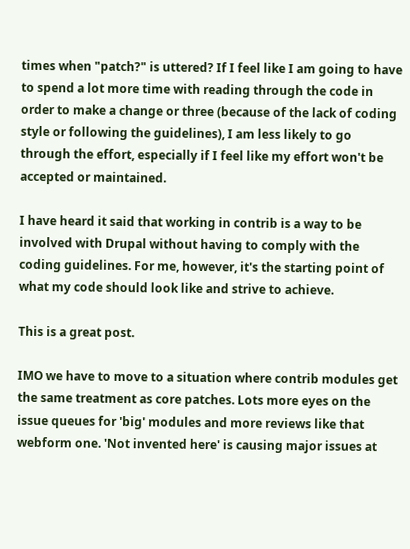times when "patch?" is uttered? If I feel like I am going to have to spend a lot more time with reading through the code in order to make a change or three (because of the lack of coding style or following the guidelines), I am less likely to go through the effort, especially if I feel like my effort won't be accepted or maintained.

I have heard it said that working in contrib is a way to be involved with Drupal without having to comply with the coding guidelines. For me, however, it's the starting point of what my code should look like and strive to achieve.

This is a great post.

IMO we have to move to a situation where contrib modules get the same treatment as core patches. Lots more eyes on the issue queues for 'big' modules and more reviews like that webform one. 'Not invented here' is causing major issues at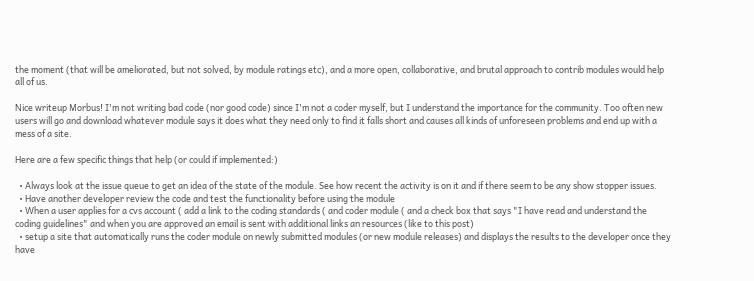the moment (that will be ameliorated, but not solved, by module ratings etc), and a more open, collaborative, and brutal approach to contrib modules would help all of us.

Nice writeup Morbus! I'm not writing bad code (nor good code) since I'm not a coder myself, but I understand the importance for the community. Too often new users will go and download whatever module says it does what they need only to find it falls short and causes all kinds of unforeseen problems and end up with a mess of a site.

Here are a few specific things that help (or could if implemented:)

  • Always look at the issue queue to get an idea of the state of the module. See how recent the activity is on it and if there seem to be any show stopper issues.
  • Have another developer review the code and test the functionality before using the module
  • When a user applies for a cvs account ( add a link to the coding standards ( and coder module ( and a check box that says "I have read and understand the coding guidelines" and when you are approved an email is sent with additional links an resources (like to this post)
  • setup a site that automatically runs the coder module on newly submitted modules (or new module releases) and displays the results to the developer once they have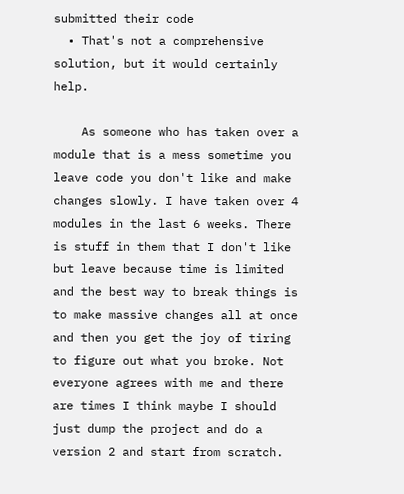submitted their code
  • That's not a comprehensive solution, but it would certainly help.

    As someone who has taken over a module that is a mess sometime you leave code you don't like and make changes slowly. I have taken over 4 modules in the last 6 weeks. There is stuff in them that I don't like but leave because time is limited and the best way to break things is to make massive changes all at once and then you get the joy of tiring to figure out what you broke. Not everyone agrees with me and there are times I think maybe I should just dump the project and do a version 2 and start from scratch.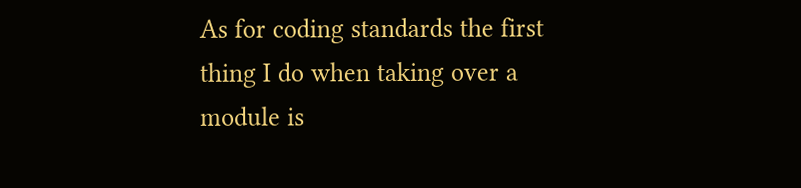As for coding standards the first thing I do when taking over a module is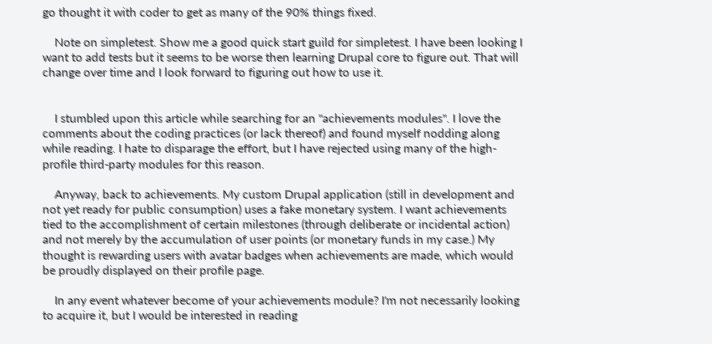go thought it with coder to get as many of the 90% things fixed.

    Note on simpletest. Show me a good quick start guild for simpletest. I have been looking I want to add tests but it seems to be worse then learning Drupal core to figure out. That will change over time and I look forward to figuring out how to use it.


    I stumbled upon this article while searching for an "achievements modules". I love the comments about the coding practices (or lack thereof) and found myself nodding along while reading. I hate to disparage the effort, but I have rejected using many of the high-profile third-party modules for this reason.

    Anyway, back to achievements. My custom Drupal application (still in development and not yet ready for public consumption) uses a fake monetary system. I want achievements tied to the accomplishment of certain milestones (through deliberate or incidental action) and not merely by the accumulation of user points (or monetary funds in my case.) My thought is rewarding users with avatar badges when achievements are made, which would be proudly displayed on their profile page.

    In any event whatever become of your achievements module? I'm not necessarily looking to acquire it, but I would be interested in reading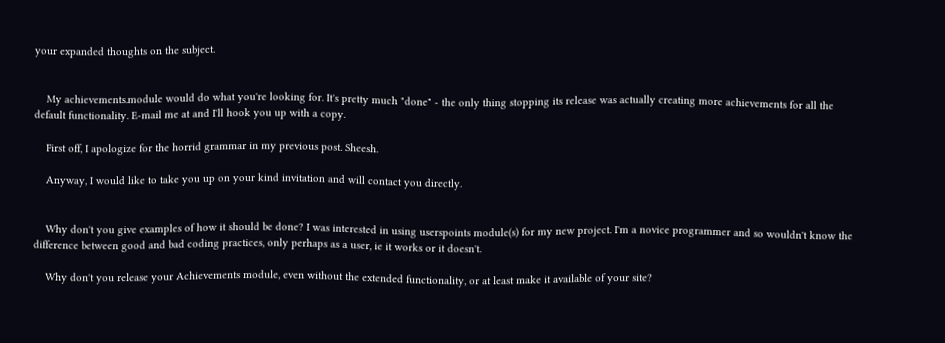your expanded thoughts on the subject.


    My achievements.module would do what you're looking for. It's pretty much "done" - the only thing stopping its release was actually creating more achievements for all the default functionality. E-mail me at and I'll hook you up with a copy.

    First off, I apologize for the horrid grammar in my previous post. Sheesh.

    Anyway, I would like to take you up on your kind invitation and will contact you directly.


    Why don't you give examples of how it should be done? I was interested in using userspoints module(s) for my new project. I'm a novice programmer and so wouldn't know the difference between good and bad coding practices, only perhaps as a user, ie it works or it doesn't.

    Why don't you release your Achievements module, even without the extended functionality, or at least make it available of your site?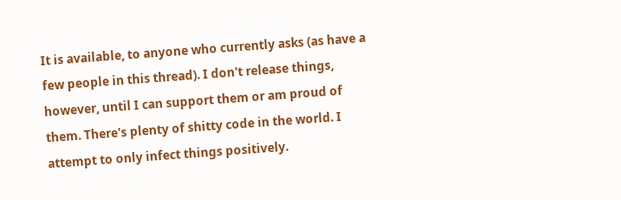It is available, to anyone who currently asks (as have a few people in this thread). I don't release things, however, until I can support them or am proud of them. There's plenty of shitty code in the world. I attempt to only infect things positively.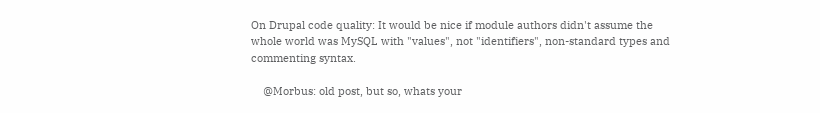On Drupal code quality: It would be nice if module authors didn't assume the whole world was MySQL with "values", not "identifiers", non-standard types and commenting syntax.

    @Morbus: old post, but so, whats your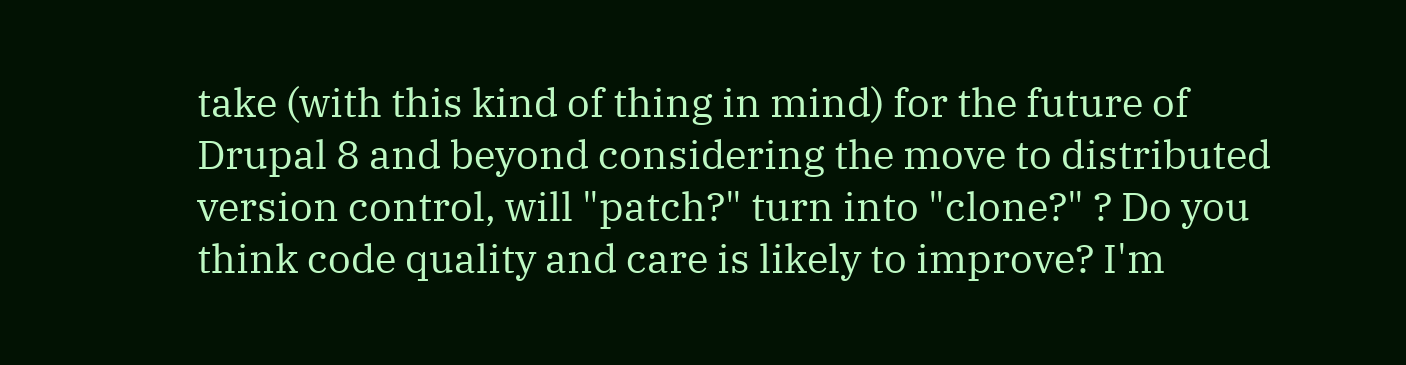take (with this kind of thing in mind) for the future of Drupal 8 and beyond considering the move to distributed version control, will "patch?" turn into "clone?" ? Do you think code quality and care is likely to improve? I'm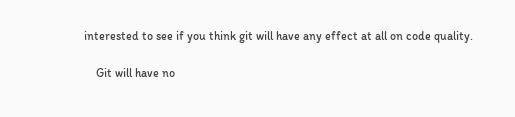interested to see if you think git will have any effect at all on code quality.

    Git will have no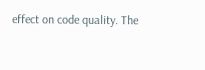effect on code quality. The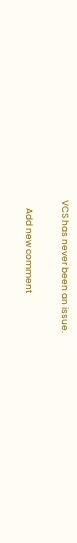VCS has never been an issue.

    Add new comment